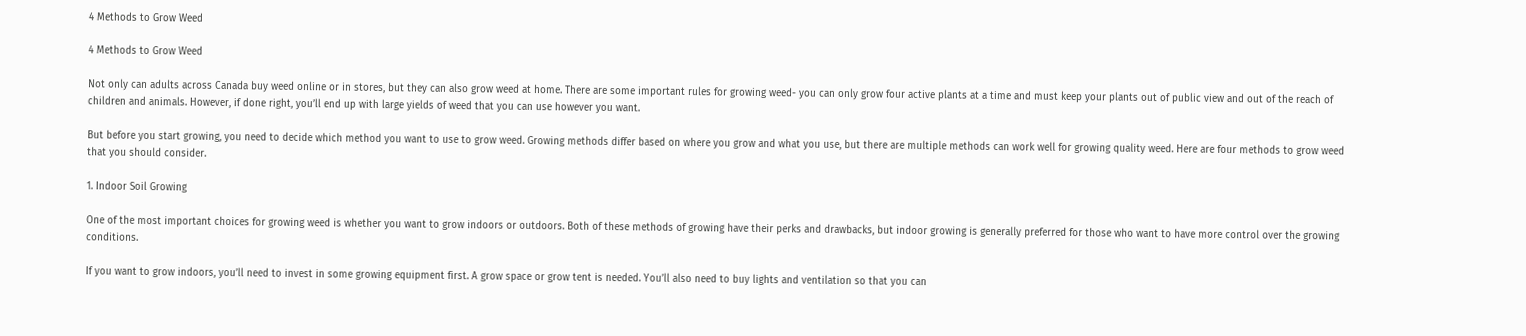4 Methods to Grow Weed

4 Methods to Grow Weed

Not only can adults across Canada buy weed online or in stores, but they can also grow weed at home. There are some important rules for growing weed- you can only grow four active plants at a time and must keep your plants out of public view and out of the reach of children and animals. However, if done right, you’ll end up with large yields of weed that you can use however you want.

But before you start growing, you need to decide which method you want to use to grow weed. Growing methods differ based on where you grow and what you use, but there are multiple methods can work well for growing quality weed. Here are four methods to grow weed that you should consider.

1. Indoor Soil Growing

One of the most important choices for growing weed is whether you want to grow indoors or outdoors. Both of these methods of growing have their perks and drawbacks, but indoor growing is generally preferred for those who want to have more control over the growing conditions.

If you want to grow indoors, you’ll need to invest in some growing equipment first. A grow space or grow tent is needed. You’ll also need to buy lights and ventilation so that you can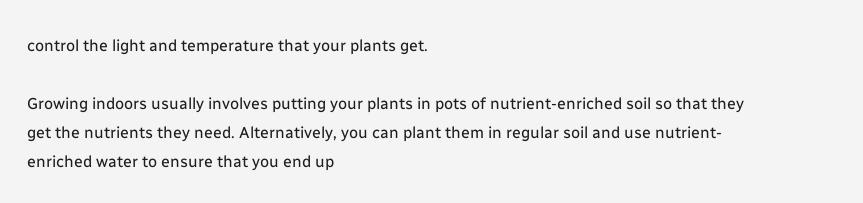control the light and temperature that your plants get.

Growing indoors usually involves putting your plants in pots of nutrient-enriched soil so that they get the nutrients they need. Alternatively, you can plant them in regular soil and use nutrient-enriched water to ensure that you end up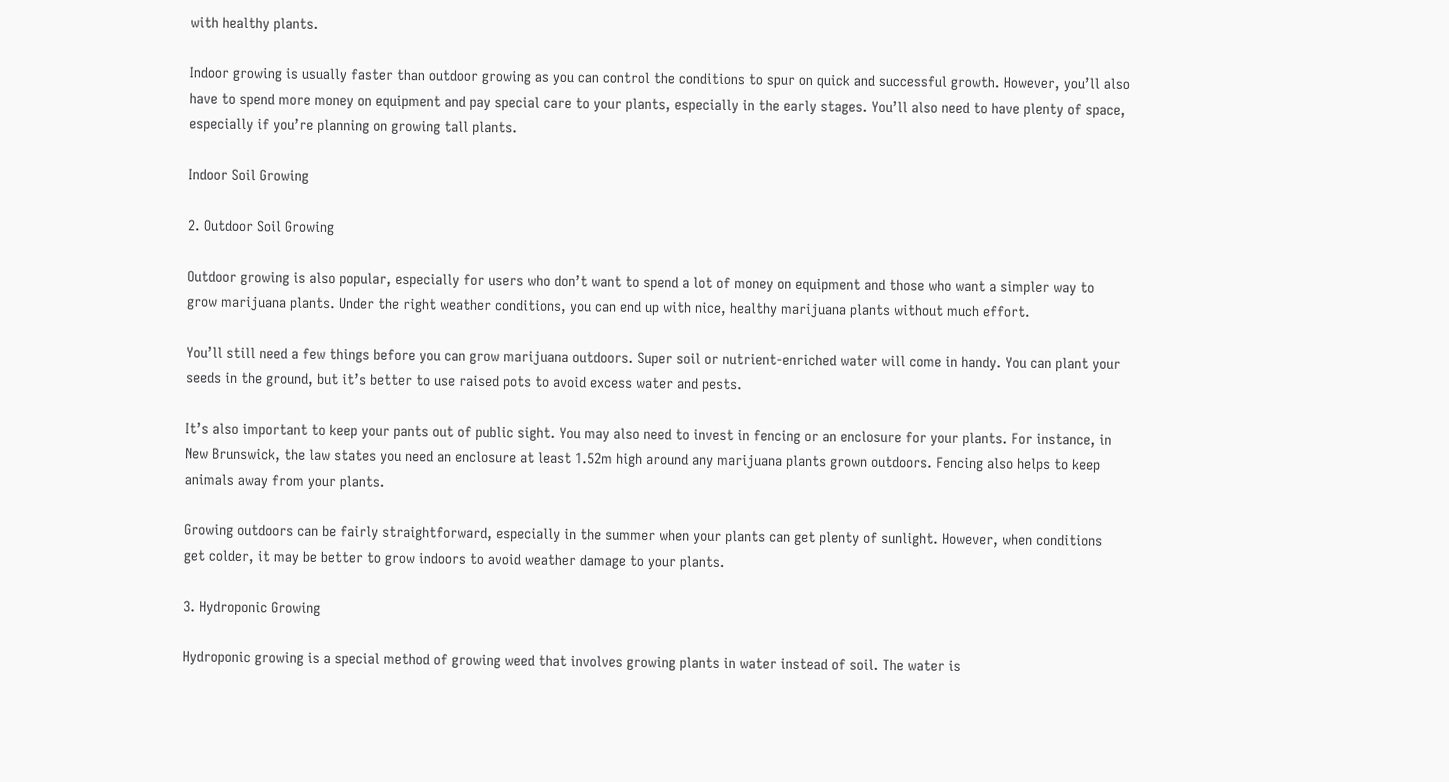with healthy plants.

Indoor growing is usually faster than outdoor growing as you can control the conditions to spur on quick and successful growth. However, you’ll also have to spend more money on equipment and pay special care to your plants, especially in the early stages. You’ll also need to have plenty of space, especially if you’re planning on growing tall plants.

Indoor Soil Growing

2. Outdoor Soil Growing

Outdoor growing is also popular, especially for users who don’t want to spend a lot of money on equipment and those who want a simpler way to grow marijuana plants. Under the right weather conditions, you can end up with nice, healthy marijuana plants without much effort.

You’ll still need a few things before you can grow marijuana outdoors. Super soil or nutrient-enriched water will come in handy. You can plant your seeds in the ground, but it’s better to use raised pots to avoid excess water and pests.

It’s also important to keep your pants out of public sight. You may also need to invest in fencing or an enclosure for your plants. For instance, in New Brunswick, the law states you need an enclosure at least 1.52m high around any marijuana plants grown outdoors. Fencing also helps to keep animals away from your plants.

Growing outdoors can be fairly straightforward, especially in the summer when your plants can get plenty of sunlight. However, when conditions get colder, it may be better to grow indoors to avoid weather damage to your plants.

3. Hydroponic Growing

Hydroponic growing is a special method of growing weed that involves growing plants in water instead of soil. The water is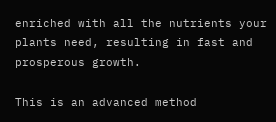enriched with all the nutrients your plants need, resulting in fast and prosperous growth.

This is an advanced method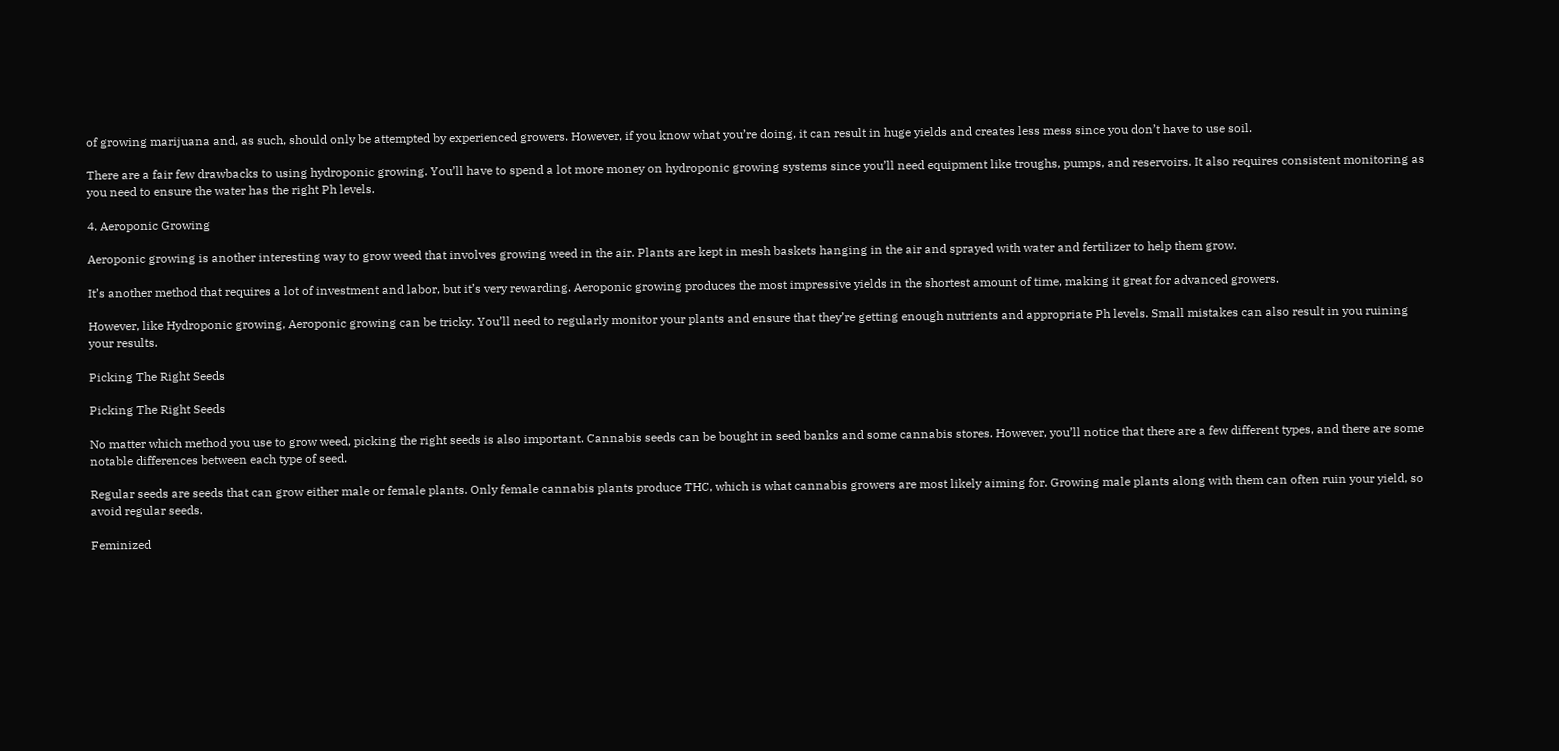of growing marijuana and, as such, should only be attempted by experienced growers. However, if you know what you’re doing, it can result in huge yields and creates less mess since you don’t have to use soil.

There are a fair few drawbacks to using hydroponic growing. You’ll have to spend a lot more money on hydroponic growing systems since you’ll need equipment like troughs, pumps, and reservoirs. It also requires consistent monitoring as you need to ensure the water has the right Ph levels.

4. Aeroponic Growing

Aeroponic growing is another interesting way to grow weed that involves growing weed in the air. Plants are kept in mesh baskets hanging in the air and sprayed with water and fertilizer to help them grow.

It’s another method that requires a lot of investment and labor, but it’s very rewarding. Aeroponic growing produces the most impressive yields in the shortest amount of time, making it great for advanced growers.

However, like Hydroponic growing, Aeroponic growing can be tricky. You’ll need to regularly monitor your plants and ensure that they’re getting enough nutrients and appropriate Ph levels. Small mistakes can also result in you ruining your results.

Picking The Right Seeds

Picking The Right Seeds

No matter which method you use to grow weed, picking the right seeds is also important. Cannabis seeds can be bought in seed banks and some cannabis stores. However, you’ll notice that there are a few different types, and there are some notable differences between each type of seed.

Regular seeds are seeds that can grow either male or female plants. Only female cannabis plants produce THC, which is what cannabis growers are most likely aiming for. Growing male plants along with them can often ruin your yield, so avoid regular seeds.

Feminized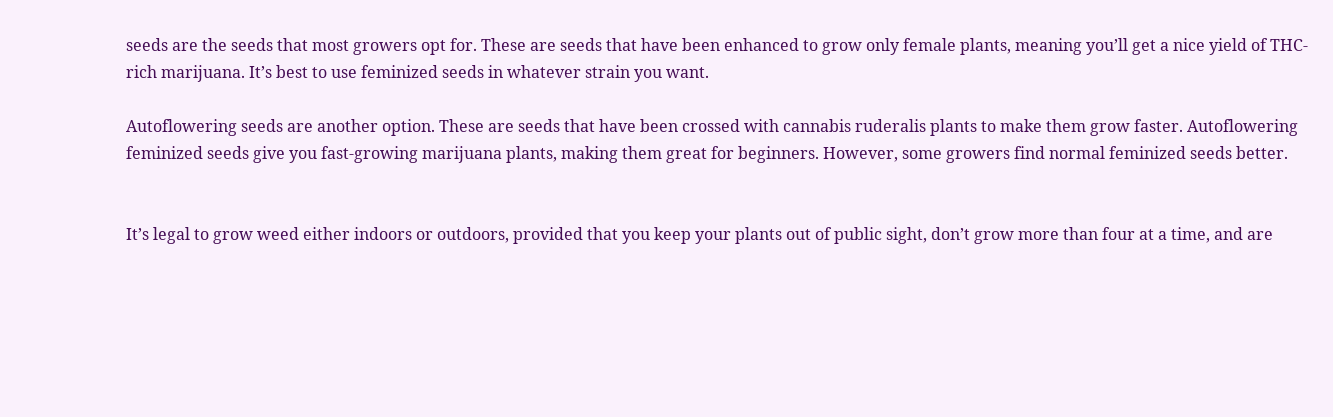seeds are the seeds that most growers opt for. These are seeds that have been enhanced to grow only female plants, meaning you’ll get a nice yield of THC-rich marijuana. It’s best to use feminized seeds in whatever strain you want.

Autoflowering seeds are another option. These are seeds that have been crossed with cannabis ruderalis plants to make them grow faster. Autoflowering feminized seeds give you fast-growing marijuana plants, making them great for beginners. However, some growers find normal feminized seeds better.


It’s legal to grow weed either indoors or outdoors, provided that you keep your plants out of public sight, don’t grow more than four at a time, and are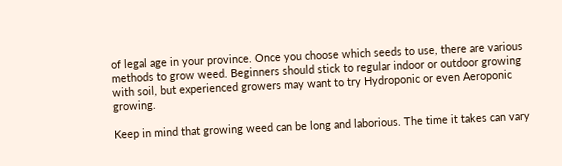of legal age in your province. Once you choose which seeds to use, there are various methods to grow weed. Beginners should stick to regular indoor or outdoor growing with soil, but experienced growers may want to try Hydroponic or even Aeroponic growing.

Keep in mind that growing weed can be long and laborious. The time it takes can vary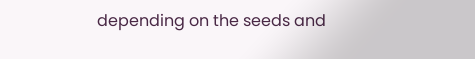depending on the seeds and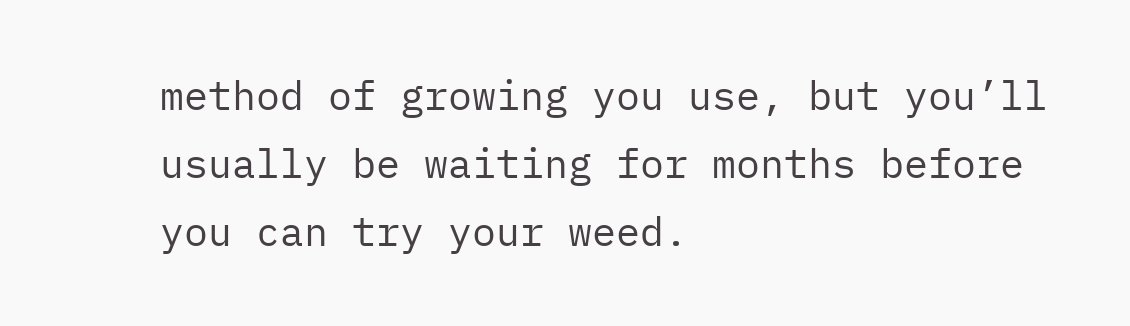method of growing you use, but you’ll usually be waiting for months before you can try your weed.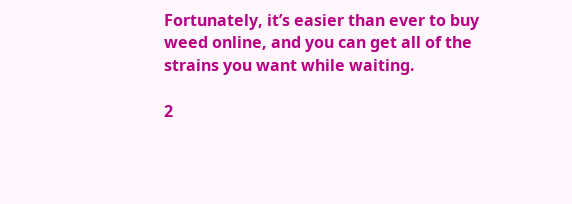Fortunately, it’s easier than ever to buy weed online, and you can get all of the strains you want while waiting.

2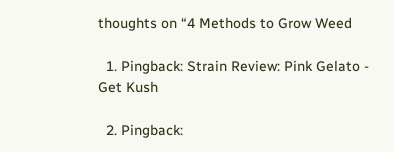thoughts on “4 Methods to Grow Weed

  1. Pingback: Strain Review: Pink Gelato - Get Kush

  2. Pingback: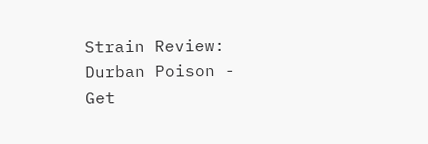Strain Review: Durban Poison - Get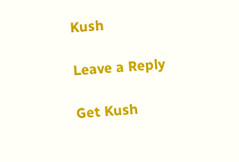Kush

Leave a Reply

Get Kush